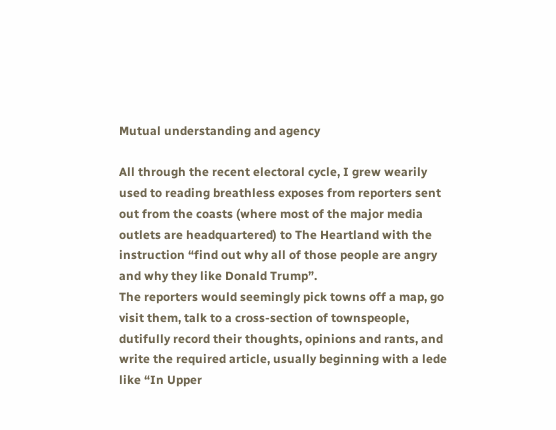Mutual understanding and agency

All through the recent electoral cycle, I grew wearily used to reading breathless exposes from reporters sent out from the coasts (where most of the major media outlets are headquartered) to The Heartland with the instruction “find out why all of those people are angry and why they like Donald Trump”.
The reporters would seemingly pick towns off a map, go visit them, talk to a cross-section of townspeople, dutifully record their thoughts, opinions and rants, and write the required article, usually beginning with a lede like “In Upper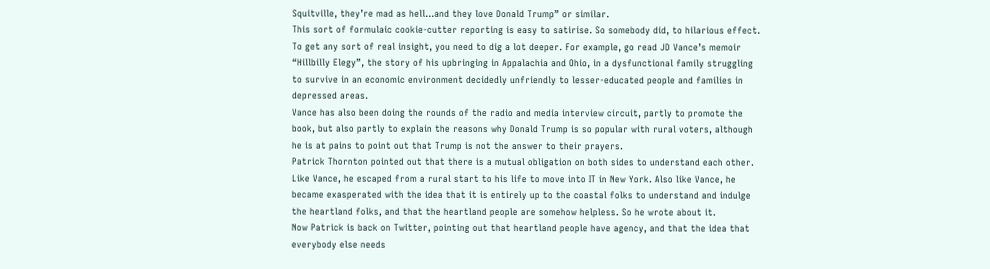Squitville, they’re mad as hell…and they love Donald Trump” or similar.
This sort of formulaic cookie-cutter reporting is easy to satirise. So somebody did, to hilarious effect.
To get any sort of real insight, you need to dig a lot deeper. For example, go read JD Vance’s memoir “Hillbilly Elegy”, the story of his upbringing in Appalachia and Ohio, in a dysfunctional family struggling to survive in an economic environment decidedly unfriendly to lesser-educated people and families in depressed areas.
Vance has also been doing the rounds of the radio and media interview circuit, partly to promote the book, but also partly to explain the reasons why Donald Trump is so popular with rural voters, although he is at pains to point out that Trump is not the answer to their prayers.
Patrick Thornton pointed out that there is a mutual obligation on both sides to understand each other. Like Vance, he escaped from a rural start to his life to move into IT in New York. Also like Vance, he became exasperated with the idea that it is entirely up to the coastal folks to understand and indulge the heartland folks, and that the heartland people are somehow helpless. So he wrote about it.
Now Patrick is back on Twitter, pointing out that heartland people have agency, and that the idea that everybody else needs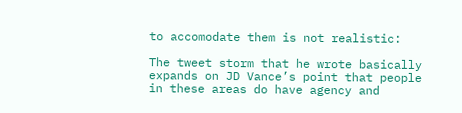to accomodate them is not realistic:

The tweet storm that he wrote basically expands on JD Vance’s point that people in these areas do have agency and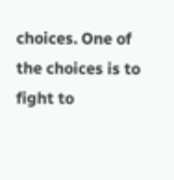choices. One of the choices is to fight to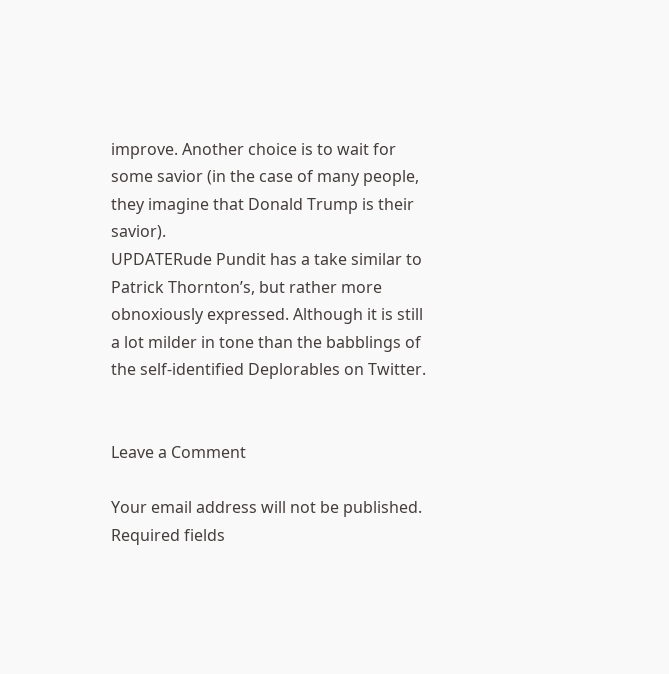improve. Another choice is to wait for some savior (in the case of many people, they imagine that Donald Trump is their savior).
UPDATERude Pundit has a take similar to Patrick Thornton’s, but rather more obnoxiously expressed. Although it is still a lot milder in tone than the babblings of the self-identified Deplorables on Twitter.


Leave a Comment

Your email address will not be published. Required fields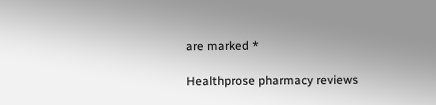are marked *

Healthprose pharmacy reviews